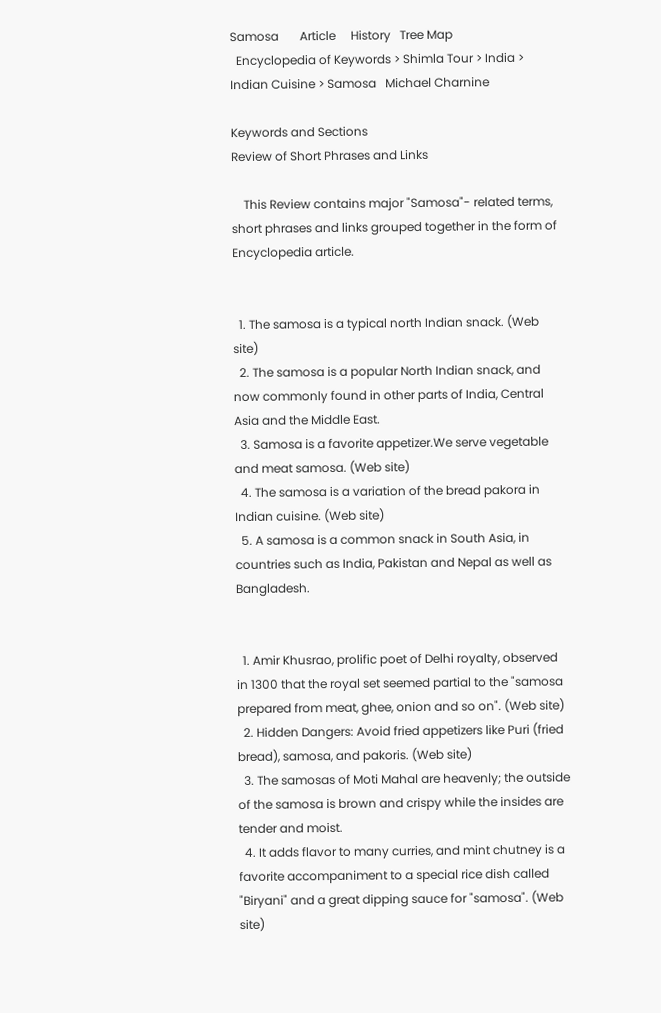Samosa       Article     History   Tree Map
  Encyclopedia of Keywords > Shimla Tour > India > Indian Cuisine > Samosa   Michael Charnine

Keywords and Sections
Review of Short Phrases and Links

    This Review contains major "Samosa"- related terms, short phrases and links grouped together in the form of Encyclopedia article.


  1. The samosa is a typical north Indian snack. (Web site)
  2. The samosa is a popular North Indian snack, and now commonly found in other parts of India, Central Asia and the Middle East.
  3. Samosa is a favorite appetizer.We serve vegetable and meat samosa. (Web site)
  4. The samosa is a variation of the bread pakora in Indian cuisine. (Web site)
  5. A samosa is a common snack in South Asia, in countries such as India, Pakistan and Nepal as well as Bangladesh.


  1. Amir Khusrao, prolific poet of Delhi royalty, observed in 1300 that the royal set seemed partial to the "samosa prepared from meat, ghee, onion and so on". (Web site)
  2. Hidden Dangers: Avoid fried appetizers like Puri (fried bread), samosa, and pakoris. (Web site)
  3. The samosas of Moti Mahal are heavenly; the outside of the samosa is brown and crispy while the insides are tender and moist.
  4. It adds flavor to many curries, and mint chutney is a favorite accompaniment to a special rice dish called "Biryani" and a great dipping sauce for "samosa". (Web site)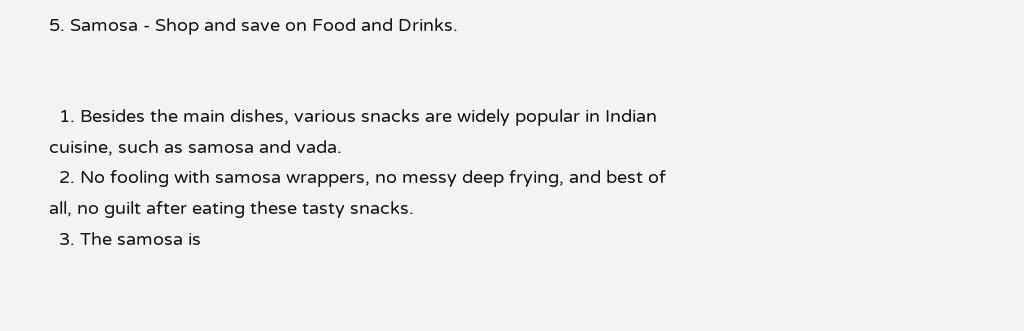5. Samosa - Shop and save on Food and Drinks.


  1. Besides the main dishes, various snacks are widely popular in Indian cuisine, such as samosa and vada.
  2. No fooling with samosa wrappers, no messy deep frying, and best of all, no guilt after eating these tasty snacks.
  3. The samosa is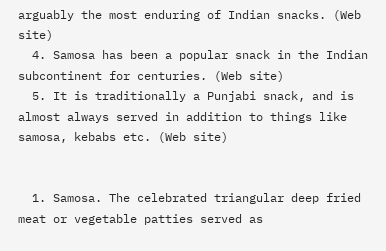arguably the most enduring of Indian snacks. (Web site)
  4. Samosa has been a popular snack in the Indian subcontinent for centuries. (Web site)
  5. It is traditionally a Punjabi snack, and is almost always served in addition to things like samosa, kebabs etc. (Web site)


  1. Samosa. The celebrated triangular deep fried meat or vegetable patties served as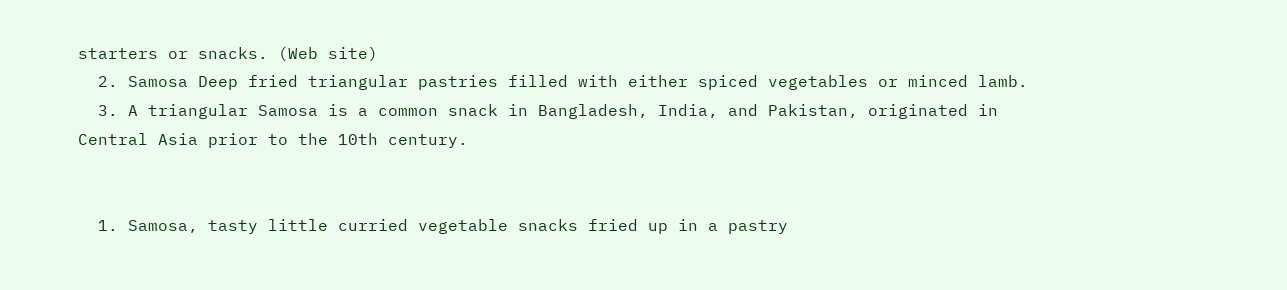starters or snacks. (Web site)
  2. Samosa Deep fried triangular pastries filled with either spiced vegetables or minced lamb.
  3. A triangular Samosa is a common snack in Bangladesh, India, and Pakistan, originated in Central Asia prior to the 10th century.


  1. Samosa, tasty little curried vegetable snacks fried up in a pastry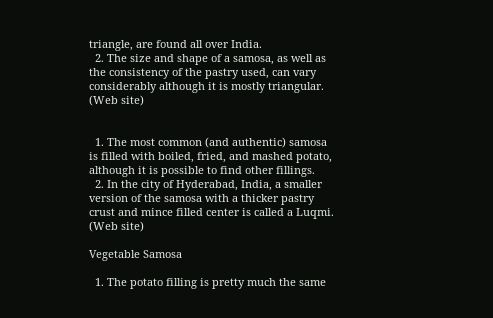triangle, are found all over India.
  2. The size and shape of a samosa, as well as the consistency of the pastry used, can vary considerably although it is mostly triangular. (Web site)


  1. The most common (and authentic) samosa is filled with boiled, fried, and mashed potato, although it is possible to find other fillings.
  2. In the city of Hyderabad, India, a smaller version of the samosa with a thicker pastry crust and mince filled center is called a Luqmi. (Web site)

Vegetable Samosa

  1. The potato filling is pretty much the same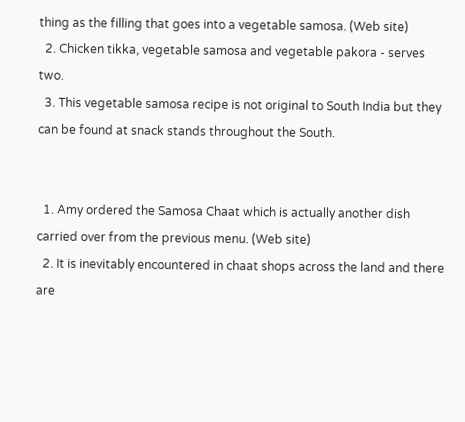thing as the filling that goes into a vegetable samosa. (Web site)
  2. Chicken tikka, vegetable samosa and vegetable pakora - serves two.
  3. This vegetable samosa recipe is not original to South India but they can be found at snack stands throughout the South.


  1. Amy ordered the Samosa Chaat which is actually another dish carried over from the previous menu. (Web site)
  2. It is inevitably encountered in chaat shops across the land and there are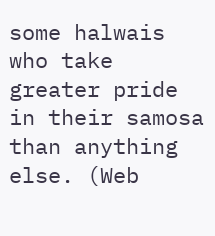some halwais who take greater pride in their samosa than anything else. (Web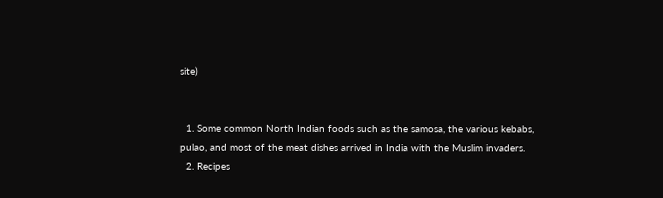site)


  1. Some common North Indian foods such as the samosa, the various kebabs, pulao, and most of the meat dishes arrived in India with the Muslim invaders.
  2. Recipes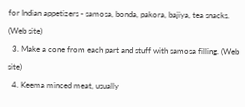for Indian appetizers - samosa, bonda, pakora, bajiya, tea snacks. (Web site)
  3. Make a cone from each part and stuff with samosa filling. (Web site)
  4. Keema minced meat, usually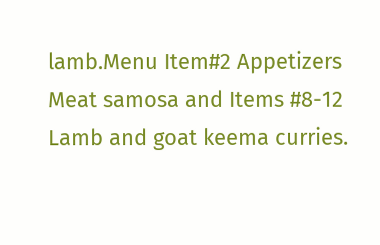lamb.Menu Item#2 Appetizers Meat samosa and Items #8-12 Lamb and goat keema curries.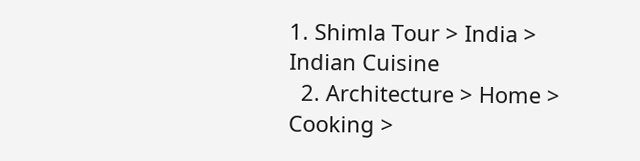1. Shimla Tour > India > Indian Cuisine
  2. Architecture > Home > Cooking >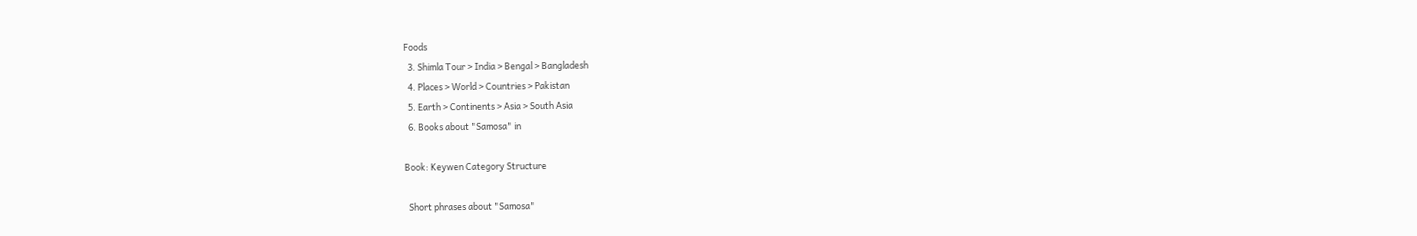Foods
  3. Shimla Tour > India > Bengal > Bangladesh
  4. Places > World > Countries > Pakistan
  5. Earth > Continents > Asia > South Asia
  6. Books about "Samosa" in

Book: Keywen Category Structure

  Short phrases about "Samosa"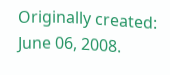Originally created: June 06, 2008.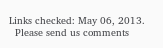Links checked: May 06, 2013.
  Please send us comments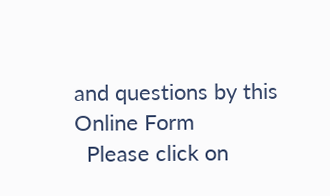and questions by this Online Form
  Please click on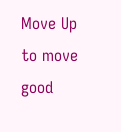Move Up to move good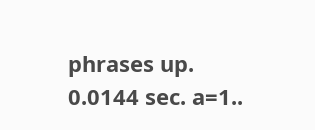phrases up.
0.0144 sec. a=1..